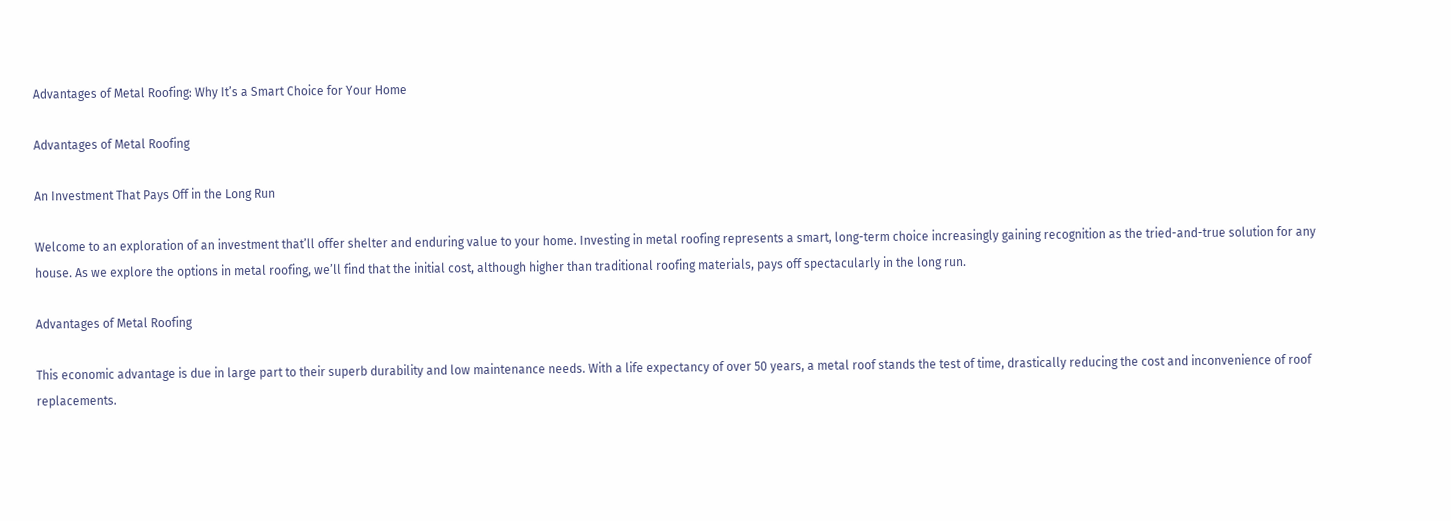Advantages of Metal Roofing: Why It’s a Smart Choice for Your Home

Advantages of Metal Roofing

An Investment That Pays Off in the Long Run

Welcome to an exploration of an investment that’ll offer shelter and enduring value to your home. Investing in metal roofing represents a smart, long-term choice increasingly gaining recognition as the tried-and-true solution for any house. As we explore the options in metal roofing, we’ll find that the initial cost, although higher than traditional roofing materials, pays off spectacularly in the long run.

Advantages of Metal Roofing

This economic advantage is due in large part to their superb durability and low maintenance needs. With a life expectancy of over 50 years, a metal roof stands the test of time, drastically reducing the cost and inconvenience of roof replacements.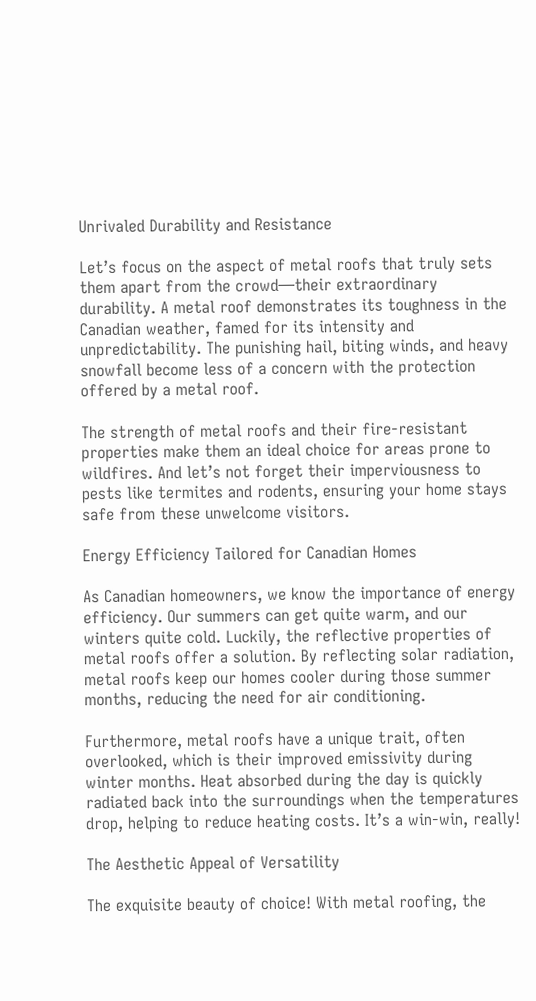Unrivaled Durability and Resistance

Let’s focus on the aspect of metal roofs that truly sets them apart from the crowd—their extraordinary durability. A metal roof demonstrates its toughness in the Canadian weather, famed for its intensity and unpredictability. The punishing hail, biting winds, and heavy snowfall become less of a concern with the protection offered by a metal roof.

The strength of metal roofs and their fire-resistant properties make them an ideal choice for areas prone to wildfires. And let’s not forget their imperviousness to pests like termites and rodents, ensuring your home stays safe from these unwelcome visitors.

Energy Efficiency Tailored for Canadian Homes

As Canadian homeowners, we know the importance of energy efficiency. Our summers can get quite warm, and our winters quite cold. Luckily, the reflective properties of metal roofs offer a solution. By reflecting solar radiation, metal roofs keep our homes cooler during those summer months, reducing the need for air conditioning.

Furthermore, metal roofs have a unique trait, often overlooked, which is their improved emissivity during winter months. Heat absorbed during the day is quickly radiated back into the surroundings when the temperatures drop, helping to reduce heating costs. It’s a win-win, really!

The Aesthetic Appeal of Versatility

The exquisite beauty of choice! With metal roofing, the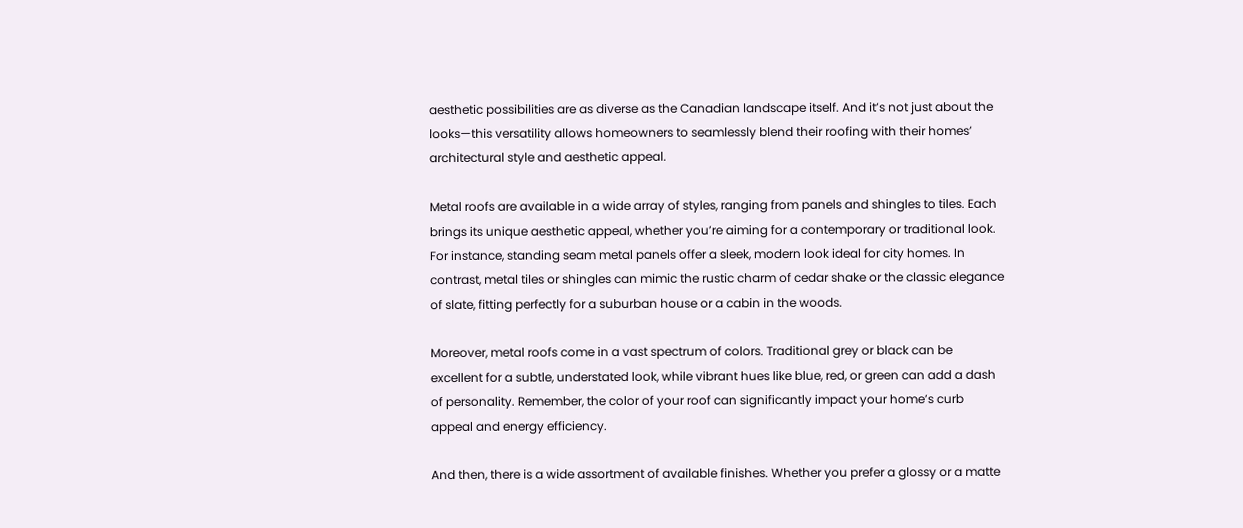aesthetic possibilities are as diverse as the Canadian landscape itself. And it’s not just about the looks—this versatility allows homeowners to seamlessly blend their roofing with their homes’ architectural style and aesthetic appeal.

Metal roofs are available in a wide array of styles, ranging from panels and shingles to tiles. Each brings its unique aesthetic appeal, whether you’re aiming for a contemporary or traditional look. For instance, standing seam metal panels offer a sleek, modern look ideal for city homes. In contrast, metal tiles or shingles can mimic the rustic charm of cedar shake or the classic elegance of slate, fitting perfectly for a suburban house or a cabin in the woods.

Moreover, metal roofs come in a vast spectrum of colors. Traditional grey or black can be excellent for a subtle, understated look, while vibrant hues like blue, red, or green can add a dash of personality. Remember, the color of your roof can significantly impact your home’s curb appeal and energy efficiency.

And then, there is a wide assortment of available finishes. Whether you prefer a glossy or a matte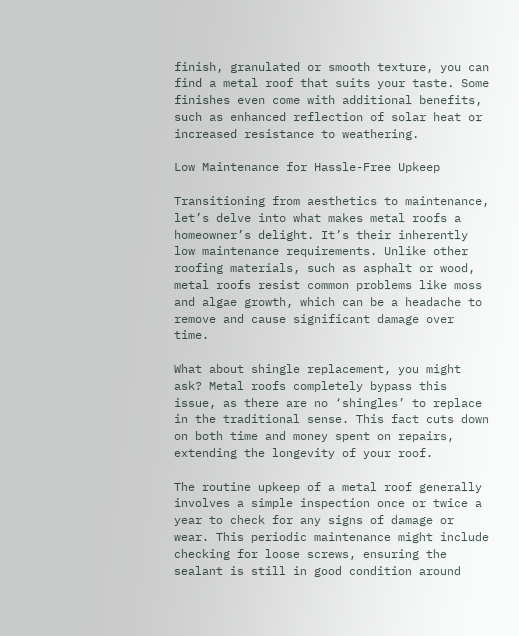finish, granulated or smooth texture, you can find a metal roof that suits your taste. Some finishes even come with additional benefits, such as enhanced reflection of solar heat or increased resistance to weathering.

Low Maintenance for Hassle-Free Upkeep

Transitioning from aesthetics to maintenance, let’s delve into what makes metal roofs a homeowner’s delight. It’s their inherently low maintenance requirements. Unlike other roofing materials, such as asphalt or wood, metal roofs resist common problems like moss and algae growth, which can be a headache to remove and cause significant damage over time.

What about shingle replacement, you might ask? Metal roofs completely bypass this issue, as there are no ‘shingles’ to replace in the traditional sense. This fact cuts down on both time and money spent on repairs, extending the longevity of your roof.

The routine upkeep of a metal roof generally involves a simple inspection once or twice a year to check for any signs of damage or wear. This periodic maintenance might include checking for loose screws, ensuring the sealant is still in good condition around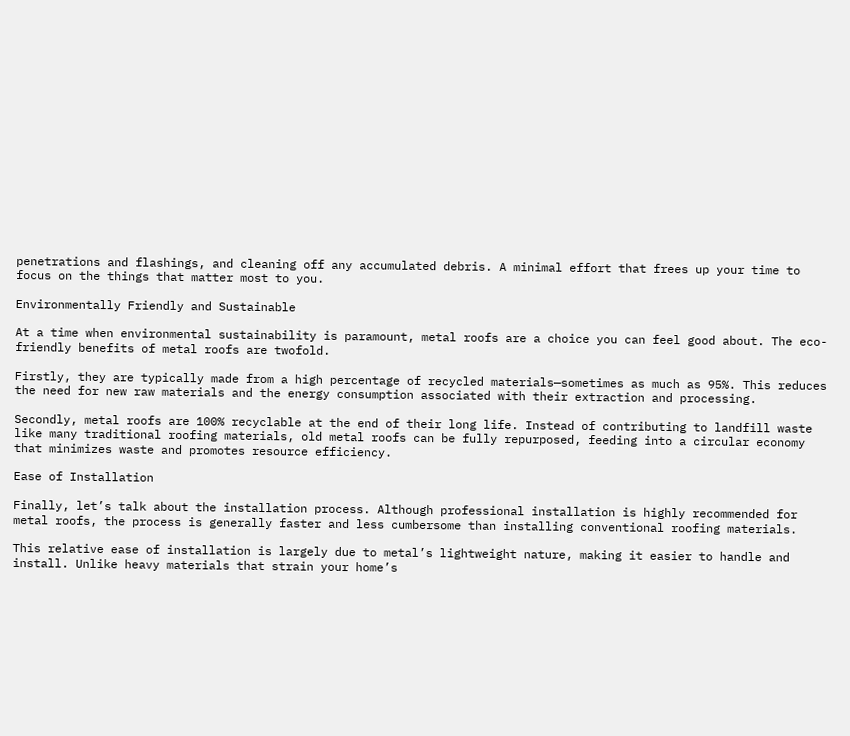penetrations and flashings, and cleaning off any accumulated debris. A minimal effort that frees up your time to focus on the things that matter most to you.

Environmentally Friendly and Sustainable

At a time when environmental sustainability is paramount, metal roofs are a choice you can feel good about. The eco-friendly benefits of metal roofs are twofold.

Firstly, they are typically made from a high percentage of recycled materials—sometimes as much as 95%. This reduces the need for new raw materials and the energy consumption associated with their extraction and processing.

Secondly, metal roofs are 100% recyclable at the end of their long life. Instead of contributing to landfill waste like many traditional roofing materials, old metal roofs can be fully repurposed, feeding into a circular economy that minimizes waste and promotes resource efficiency.

Ease of Installation

Finally, let’s talk about the installation process. Although professional installation is highly recommended for metal roofs, the process is generally faster and less cumbersome than installing conventional roofing materials.

This relative ease of installation is largely due to metal’s lightweight nature, making it easier to handle and install. Unlike heavy materials that strain your home’s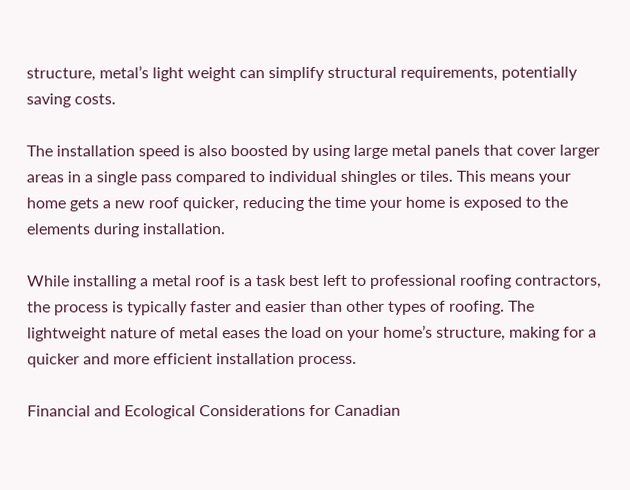structure, metal’s light weight can simplify structural requirements, potentially saving costs.

The installation speed is also boosted by using large metal panels that cover larger areas in a single pass compared to individual shingles or tiles. This means your home gets a new roof quicker, reducing the time your home is exposed to the elements during installation.

While installing a metal roof is a task best left to professional roofing contractors, the process is typically faster and easier than other types of roofing. The lightweight nature of metal eases the load on your home’s structure, making for a quicker and more efficient installation process.

Financial and Ecological Considerations for Canadian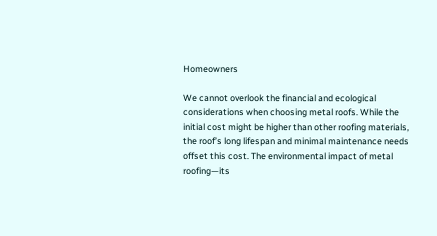Homeowners

We cannot overlook the financial and ecological considerations when choosing metal roofs. While the initial cost might be higher than other roofing materials, the roof’s long lifespan and minimal maintenance needs offset this cost. The environmental impact of metal roofing—its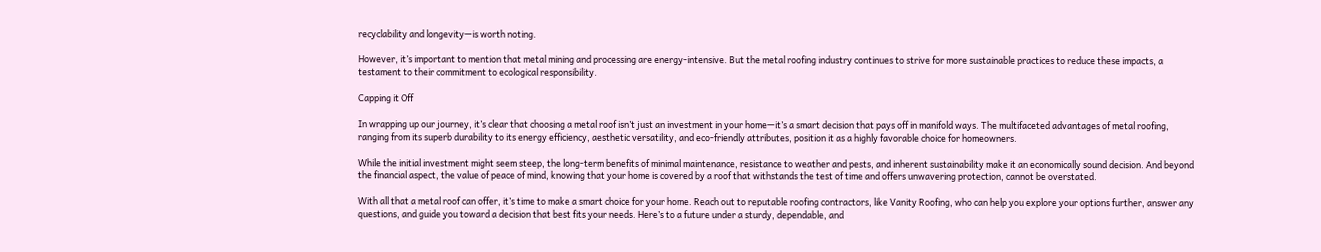recyclability and longevity—is worth noting.

However, it’s important to mention that metal mining and processing are energy-intensive. But the metal roofing industry continues to strive for more sustainable practices to reduce these impacts, a testament to their commitment to ecological responsibility.

Capping it Off

In wrapping up our journey, it’s clear that choosing a metal roof isn’t just an investment in your home—it’s a smart decision that pays off in manifold ways. The multifaceted advantages of metal roofing, ranging from its superb durability to its energy efficiency, aesthetic versatility, and eco-friendly attributes, position it as a highly favorable choice for homeowners.

While the initial investment might seem steep, the long-term benefits of minimal maintenance, resistance to weather and pests, and inherent sustainability make it an economically sound decision. And beyond the financial aspect, the value of peace of mind, knowing that your home is covered by a roof that withstands the test of time and offers unwavering protection, cannot be overstated.

With all that a metal roof can offer, it’s time to make a smart choice for your home. Reach out to reputable roofing contractors, like Vanity Roofing, who can help you explore your options further, answer any questions, and guide you toward a decision that best fits your needs. Here’s to a future under a sturdy, dependable, and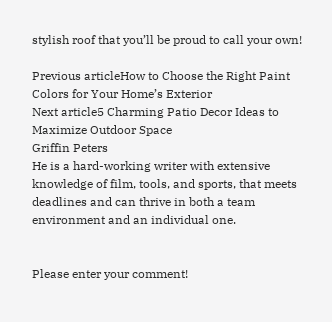stylish roof that you’ll be proud to call your own!

Previous articleHow to Choose the Right Paint Colors for Your Home’s Exterior
Next article5 Charming Patio Decor Ideas to Maximize Outdoor Space
Griffin Peters
He is a hard-working writer with extensive knowledge of film, tools, and sports, that meets deadlines and can thrive in both a team environment and an individual one.


Please enter your comment!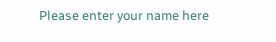Please enter your name here